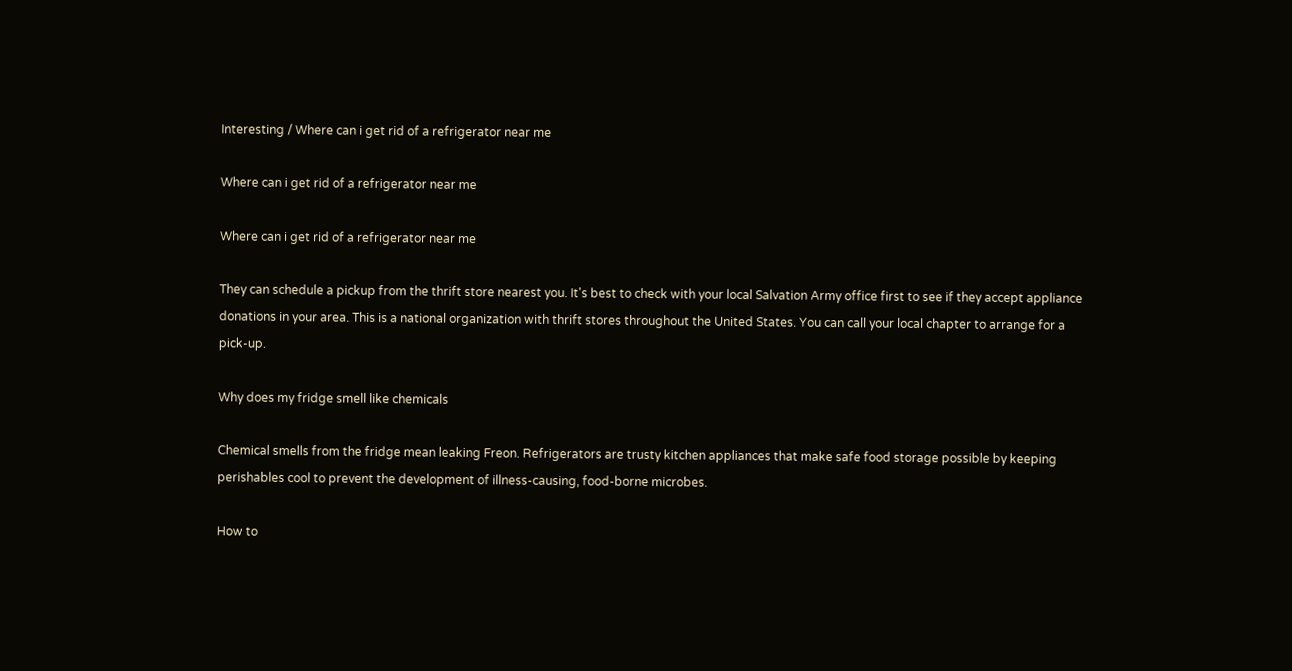Interesting / Where can i get rid of a refrigerator near me

Where can i get rid of a refrigerator near me

Where can i get rid of a refrigerator near me

They can schedule a pickup from the thrift store nearest you. It's best to check with your local Salvation Army office first to see if they accept appliance donations in your area. This is a national organization with thrift stores throughout the United States. You can call your local chapter to arrange for a pick-up.

Why does my fridge smell like chemicals

Chemical smells from the fridge mean leaking Freon. Refrigerators are trusty kitchen appliances that make safe food storage possible by keeping perishables cool to prevent the development of illness-causing, food-borne microbes.

How to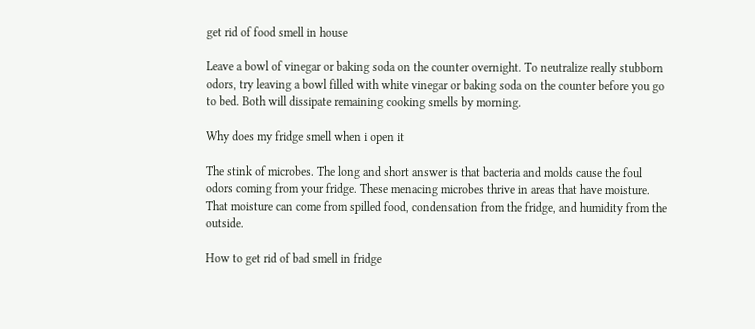get rid of food smell in house

Leave a bowl of vinegar or baking soda on the counter overnight. To neutralize really stubborn odors, try leaving a bowl filled with white vinegar or baking soda on the counter before you go to bed. Both will dissipate remaining cooking smells by morning.

Why does my fridge smell when i open it

The stink of microbes. The long and short answer is that bacteria and molds cause the foul odors coming from your fridge. These menacing microbes thrive in areas that have moisture. That moisture can come from spilled food, condensation from the fridge, and humidity from the outside.

How to get rid of bad smell in fridge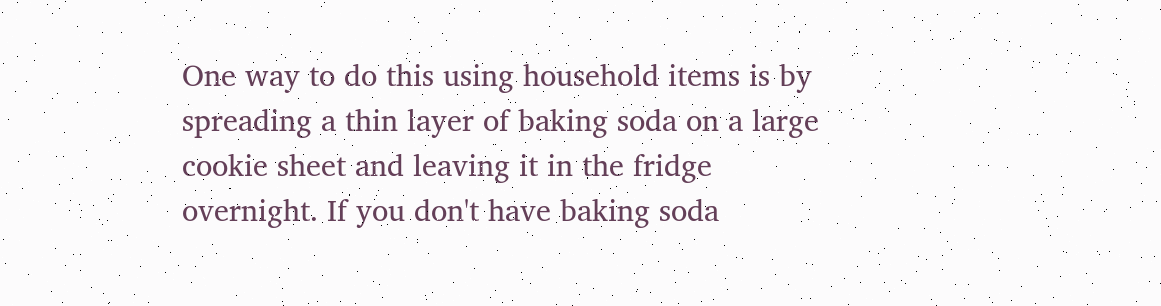One way to do this using household items is by spreading a thin layer of baking soda on a large cookie sheet and leaving it in the fridge overnight. If you don't have baking soda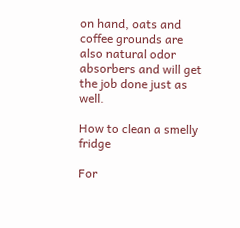on hand, oats and coffee grounds are also natural odor absorbers and will get the job done just as well.

How to clean a smelly fridge

For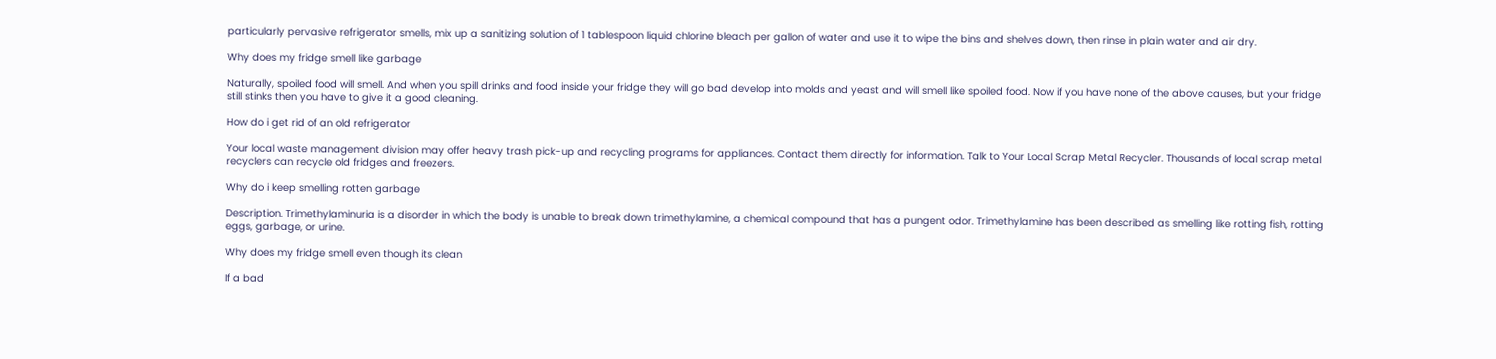particularly pervasive refrigerator smells, mix up a sanitizing solution of 1 tablespoon liquid chlorine bleach per gallon of water and use it to wipe the bins and shelves down, then rinse in plain water and air dry.

Why does my fridge smell like garbage

Naturally, spoiled food will smell. And when you spill drinks and food inside your fridge they will go bad develop into molds and yeast and will smell like spoiled food. Now if you have none of the above causes, but your fridge still stinks then you have to give it a good cleaning.

How do i get rid of an old refrigerator

Your local waste management division may offer heavy trash pick-up and recycling programs for appliances. Contact them directly for information. Talk to Your Local Scrap Metal Recycler. Thousands of local scrap metal recyclers can recycle old fridges and freezers.

Why do i keep smelling rotten garbage

Description. Trimethylaminuria is a disorder in which the body is unable to break down trimethylamine, a chemical compound that has a pungent odor. Trimethylamine has been described as smelling like rotting fish, rotting eggs, garbage, or urine.

Why does my fridge smell even though its clean

If a bad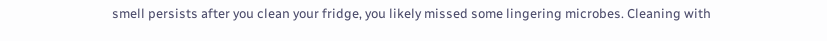smell persists after you clean your fridge, you likely missed some lingering microbes. Cleaning with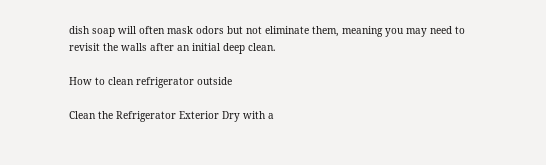dish soap will often mask odors but not eliminate them, meaning you may need to revisit the walls after an initial deep clean.

How to clean refrigerator outside

Clean the Refrigerator Exterior Dry with a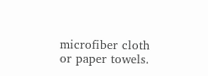microfiber cloth or paper towels.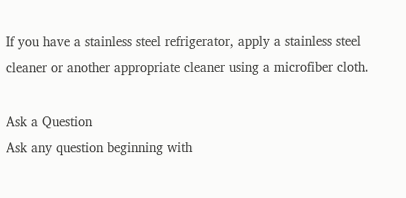If you have a stainless steel refrigerator, apply a stainless steel cleaner or another appropriate cleaner using a microfiber cloth.

Ask a Question
Ask any question beginning with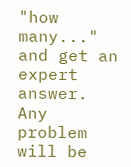"how many..." and get an expert answer.
Any problem will be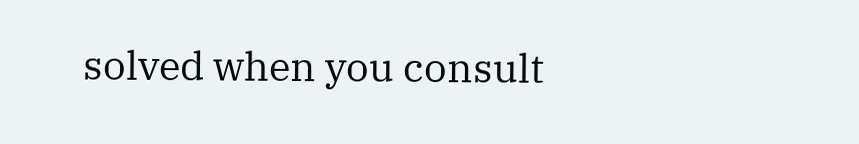solved when you consult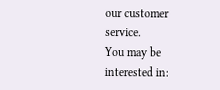our customer service.
You may be interested in: